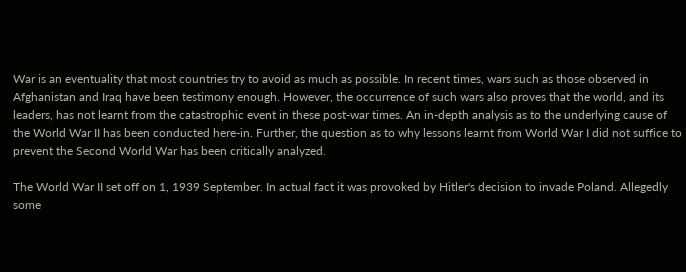War is an eventuality that most countries try to avoid as much as possible. In recent times, wars such as those observed in Afghanistan and Iraq have been testimony enough. However, the occurrence of such wars also proves that the world, and its leaders, has not learnt from the catastrophic event in these post-war times. An in-depth analysis as to the underlying cause of the World War II has been conducted here-in. Further, the question as to why lessons learnt from World War I did not suffice to prevent the Second World War has been critically analyzed.

The World War II set off on 1, 1939 September. In actual fact it was provoked by Hitler's decision to invade Poland. Allegedly some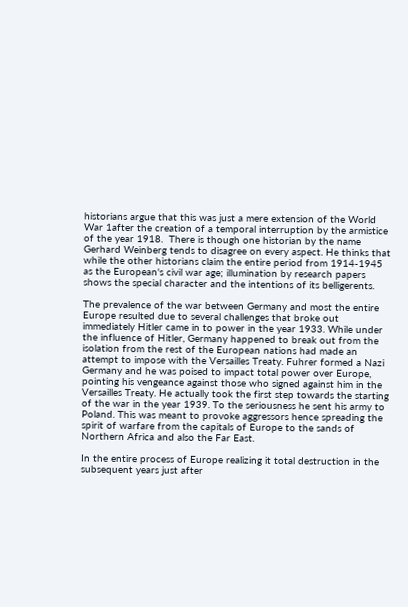historians argue that this was just a mere extension of the World War 1after the creation of a temporal interruption by the armistice of the year 1918.  There is though one historian by the name Gerhard Weinberg tends to disagree on every aspect. He thinks that while the other historians claim the entire period from 1914-1945 as the European's civil war age; illumination by research papers shows the special character and the intentions of its belligerents.

The prevalence of the war between Germany and most the entire Europe resulted due to several challenges that broke out immediately Hitler came in to power in the year 1933. While under the influence of Hitler, Germany happened to break out from the isolation from the rest of the European nations had made an attempt to impose with the Versailles Treaty. Fuhrer formed a Nazi Germany and he was poised to impact total power over Europe, pointing his vengeance against those who signed against him in the Versailles Treaty. He actually took the first step towards the starting of the war in the year 1939. To the seriousness he sent his army to Poland. This was meant to provoke aggressors hence spreading the spirit of warfare from the capitals of Europe to the sands of Northern Africa and also the Far East.

In the entire process of Europe realizing it total destruction in the subsequent years just after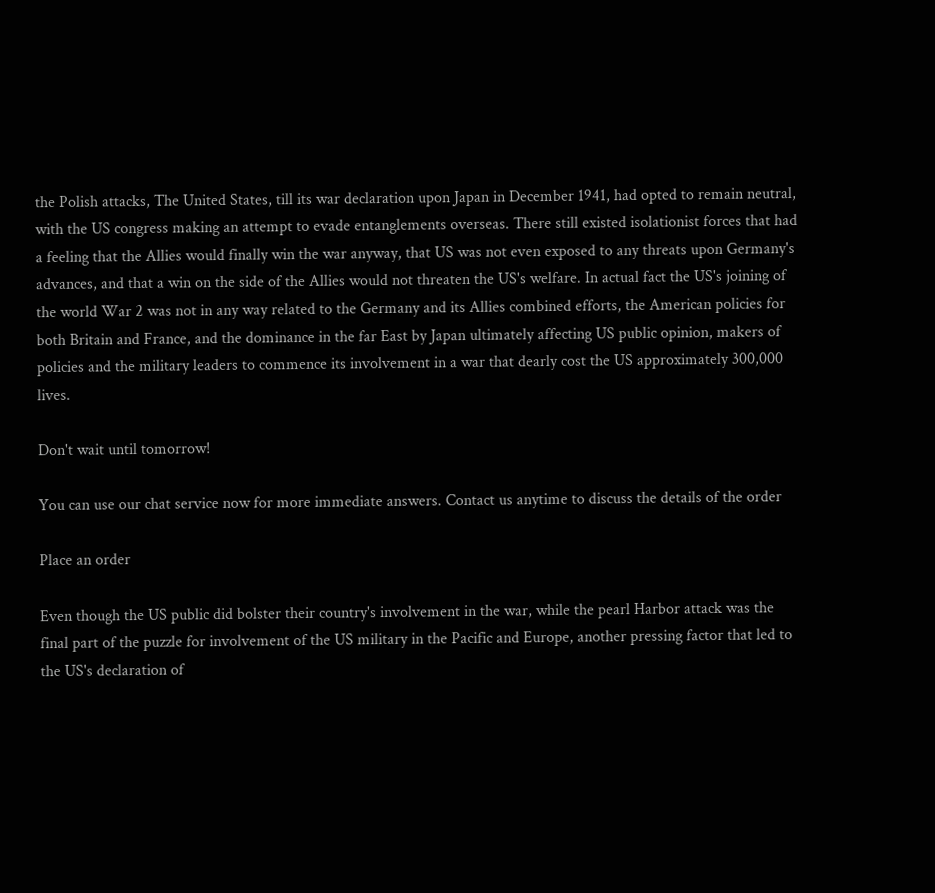the Polish attacks, The United States, till its war declaration upon Japan in December 1941, had opted to remain neutral, with the US congress making an attempt to evade entanglements overseas. There still existed isolationist forces that had a feeling that the Allies would finally win the war anyway, that US was not even exposed to any threats upon Germany's advances, and that a win on the side of the Allies would not threaten the US's welfare. In actual fact the US's joining of the world War 2 was not in any way related to the Germany and its Allies combined efforts, the American policies for both Britain and France, and the dominance in the far East by Japan ultimately affecting US public opinion, makers of policies and the military leaders to commence its involvement in a war that dearly cost the US approximately 300,000 lives.

Don't wait until tomorrow!

You can use our chat service now for more immediate answers. Contact us anytime to discuss the details of the order

Place an order

Even though the US public did bolster their country's involvement in the war, while the pearl Harbor attack was the final part of the puzzle for involvement of the US military in the Pacific and Europe, another pressing factor that led to the US's declaration of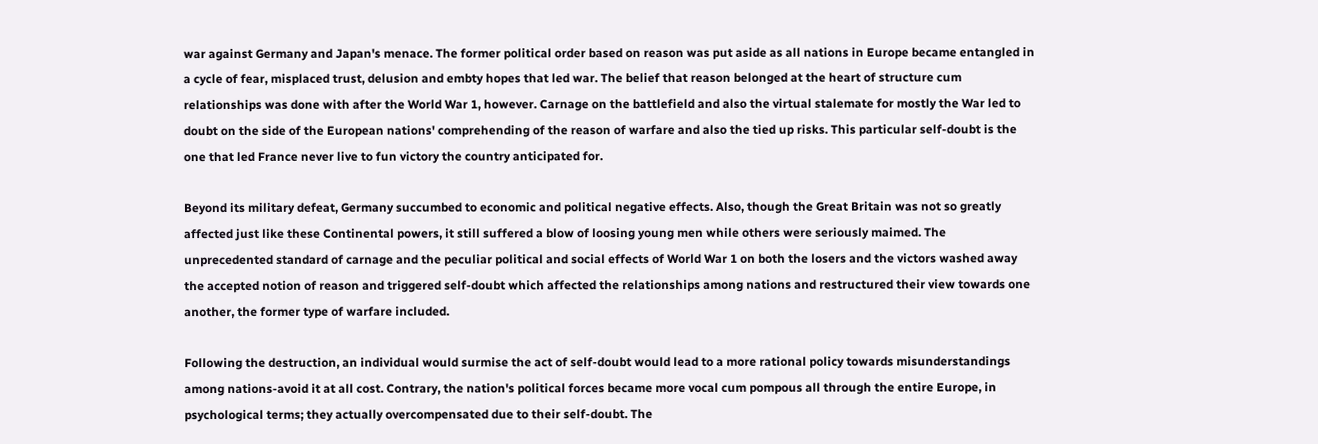war against Germany and Japan's menace. The former political order based on reason was put aside as all nations in Europe became entangled in a cycle of fear, misplaced trust, delusion and embty hopes that led war. The belief that reason belonged at the heart of structure cum relationships was done with after the World War 1, however. Carnage on the battlefield and also the virtual stalemate for mostly the War led to doubt on the side of the European nations' comprehending of the reason of warfare and also the tied up risks. This particular self-doubt is the one that led France never live to fun victory the country anticipated for.

Beyond its military defeat, Germany succumbed to economic and political negative effects. Also, though the Great Britain was not so greatly affected just like these Continental powers, it still suffered a blow of loosing young men while others were seriously maimed. The unprecedented standard of carnage and the peculiar political and social effects of World War 1 on both the losers and the victors washed away the accepted notion of reason and triggered self-doubt which affected the relationships among nations and restructured their view towards one another, the former type of warfare included.

Following the destruction, an individual would surmise the act of self-doubt would lead to a more rational policy towards misunderstandings among nations-avoid it at all cost. Contrary, the nation's political forces became more vocal cum pompous all through the entire Europe, in psychological terms; they actually overcompensated due to their self-doubt. The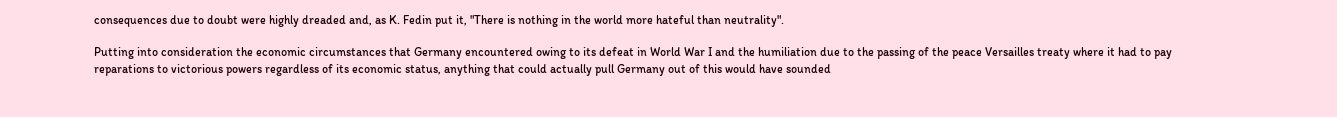consequences due to doubt were highly dreaded and, as K. Fedin put it, "There is nothing in the world more hateful than neutrality".

Putting into consideration the economic circumstances that Germany encountered owing to its defeat in World War I and the humiliation due to the passing of the peace Versailles treaty where it had to pay reparations to victorious powers regardless of its economic status, anything that could actually pull Germany out of this would have sounded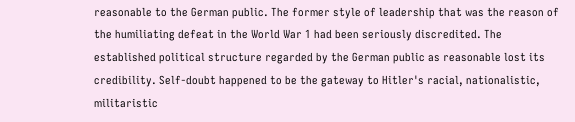reasonable to the German public. The former style of leadership that was the reason of the humiliating defeat in the World War 1 had been seriously discredited. The established political structure regarded by the German public as reasonable lost its credibility. Self-doubt happened to be the gateway to Hitler's racial, nationalistic, militaristic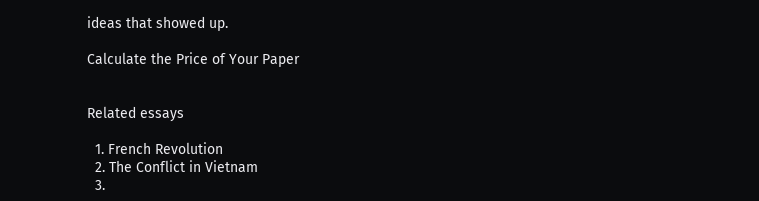ideas that showed up.

Calculate the Price of Your Paper


Related essays

  1. French Revolution
  2. The Conflict in Vietnam
  3.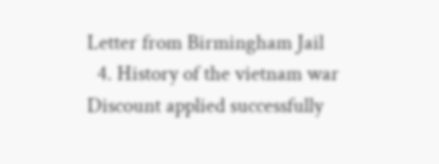Letter from Birmingham Jail
  4. History of the vietnam war
Discount applied successfully